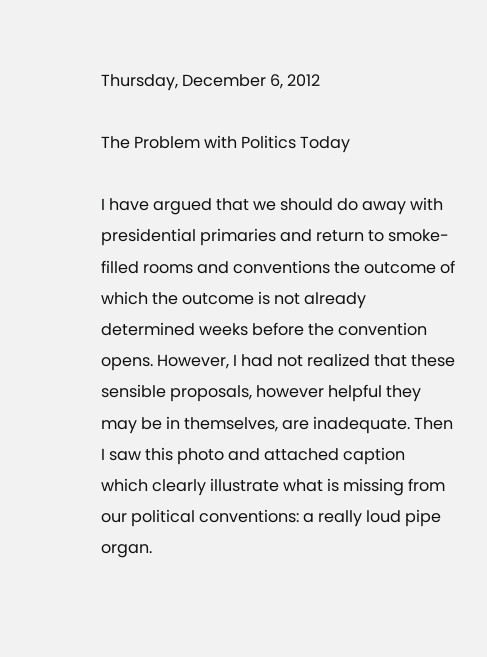Thursday, December 6, 2012

The Problem with Politics Today

I have argued that we should do away with presidential primaries and return to smoke-filled rooms and conventions the outcome of which the outcome is not already  determined weeks before the convention opens. However, I had not realized that these sensible proposals, however helpful they may be in themselves, are inadequate. Then I saw this photo and attached caption which clearly illustrate what is missing from our political conventions: a really loud pipe organ.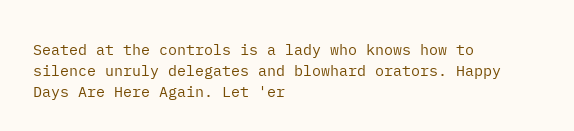Seated at the controls is a lady who knows how to silence unruly delegates and blowhard orators. Happy Days Are Here Again. Let 'er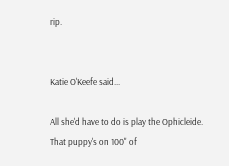rip.


Katie O'Keefe said...

All she'd have to do is play the Ophicleide. That puppy's on 100" of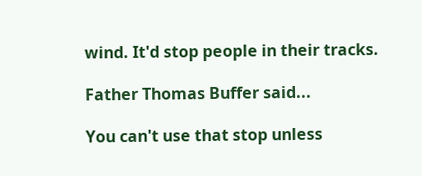wind. It'd stop people in their tracks.

Father Thomas Buffer said...

You can't use that stop unless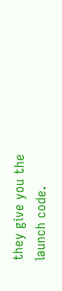they give you the launch code.